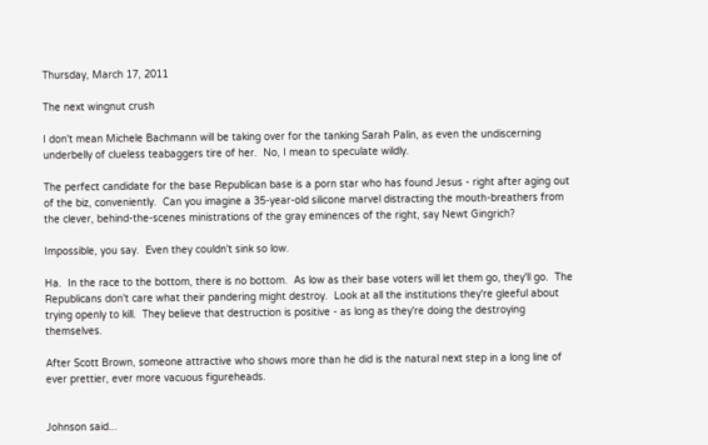Thursday, March 17, 2011

The next wingnut crush

I don't mean Michele Bachmann will be taking over for the tanking Sarah Palin, as even the undiscerning underbelly of clueless teabaggers tire of her.  No, I mean to speculate wildly.

The perfect candidate for the base Republican base is a porn star who has found Jesus - right after aging out of the biz, conveniently.  Can you imagine a 35-year-old silicone marvel distracting the mouth-breathers from the clever, behind-the-scenes ministrations of the gray eminences of the right, say Newt Gingrich?

Impossible, you say.  Even they couldn't sink so low.

Ha.  In the race to the bottom, there is no bottom.  As low as their base voters will let them go, they'll go.  The Republicans don't care what their pandering might destroy.  Look at all the institutions they're gleeful about trying openly to kill.  They believe that destruction is positive - as long as they're doing the destroying themselves.

After Scott Brown, someone attractive who shows more than he did is the natural next step in a long line of ever prettier, ever more vacuous figureheads.


Johnson said...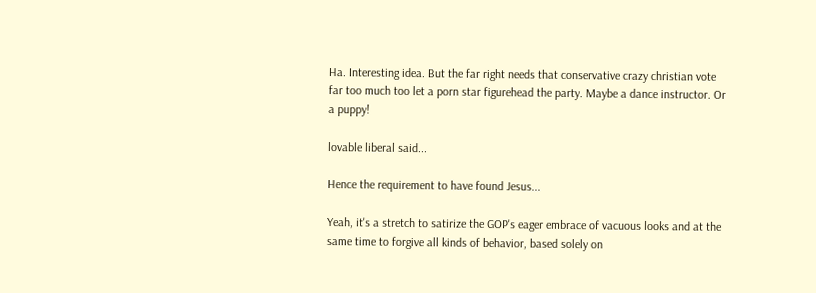Ha. Interesting idea. But the far right needs that conservative crazy christian vote far too much too let a porn star figurehead the party. Maybe a dance instructor. Or a puppy!

lovable liberal said...

Hence the requirement to have found Jesus...

Yeah, it's a stretch to satirize the GOP's eager embrace of vacuous looks and at the same time to forgive all kinds of behavior, based solely on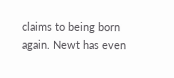claims to being born again. Newt has even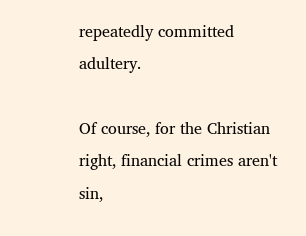repeatedly committed adultery.

Of course, for the Christian right, financial crimes aren't sin,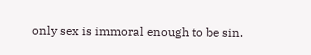only sex is immoral enough to be sin.